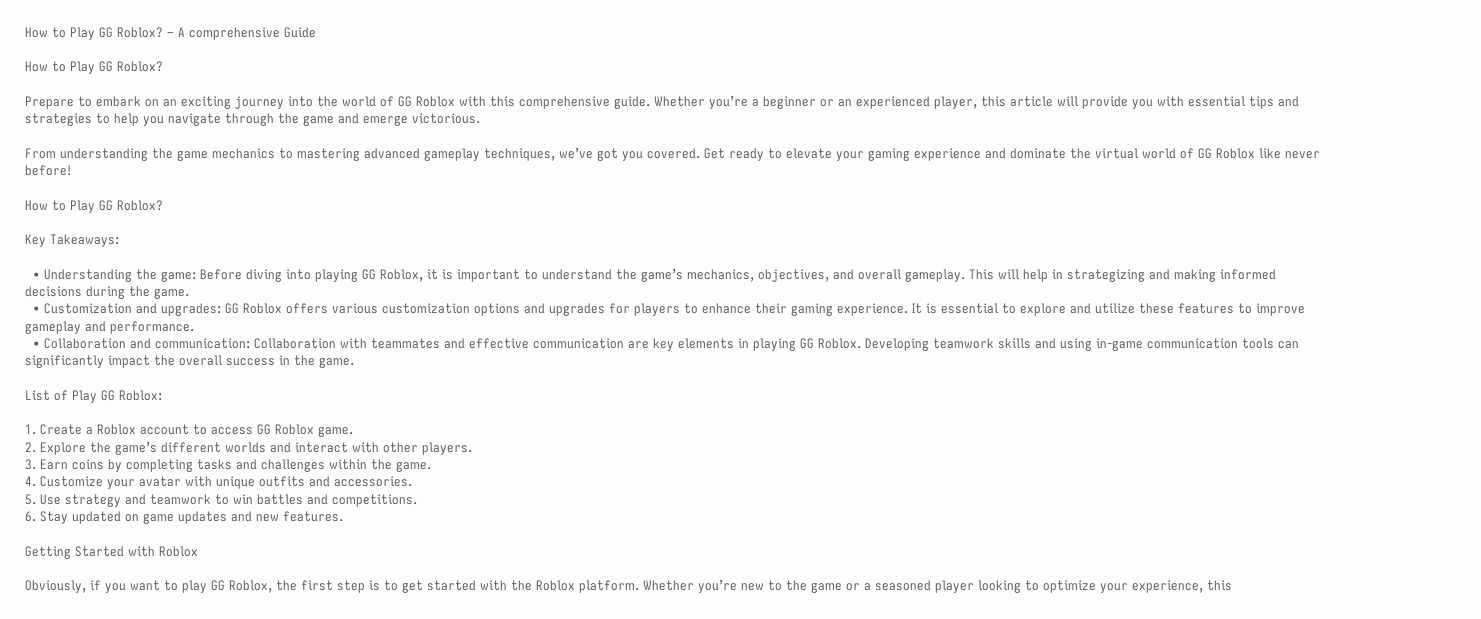How to Play GG Roblox? – A comprehensive Guide

How to Play GG Roblox?

Prepare to embark on an exciting journey into the world of GG Roblox with this comprehensive guide. Whether you’re a beginner or an experienced player, this article will provide you with essential tips and strategies to help you navigate through the game and emerge victorious.

From understanding the game mechanics to mastering advanced gameplay techniques, we’ve got you covered. Get ready to elevate your gaming experience and dominate the virtual world of GG Roblox like never before!

How to Play GG Roblox?

Key Takeaways:

  • Understanding the game: Before diving into playing GG Roblox, it is important to understand the game’s mechanics, objectives, and overall gameplay. This will help in strategizing and making informed decisions during the game.
  • Customization and upgrades: GG Roblox offers various customization options and upgrades for players to enhance their gaming experience. It is essential to explore and utilize these features to improve gameplay and performance.
  • Collaboration and communication: Collaboration with teammates and effective communication are key elements in playing GG Roblox. Developing teamwork skills and using in-game communication tools can significantly impact the overall success in the game.

List of Play GG Roblox:

1. Create a Roblox account to access GG Roblox game.
2. Explore the game’s different worlds and interact with other players.
3. Earn coins by completing tasks and challenges within the game.
4. Customize your avatar with unique outfits and accessories.
5. Use strategy and teamwork to win battles and competitions.
6. Stay updated on game updates and new features.

Getting Started with Roblox

Obviously, if you want to play GG Roblox, the first step is to get started with the Roblox platform. Whether you’re new to the game or a seasoned player looking to optimize your experience, this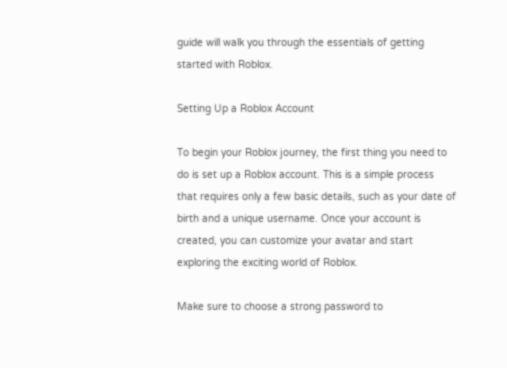guide will walk you through the essentials of getting started with Roblox.

Setting Up a Roblox Account

To begin your Roblox journey, the first thing you need to do is set up a Roblox account. This is a simple process that requires only a few basic details, such as your date of birth and a unique username. Once your account is created, you can customize your avatar and start exploring the exciting world of Roblox.

Make sure to choose a strong password to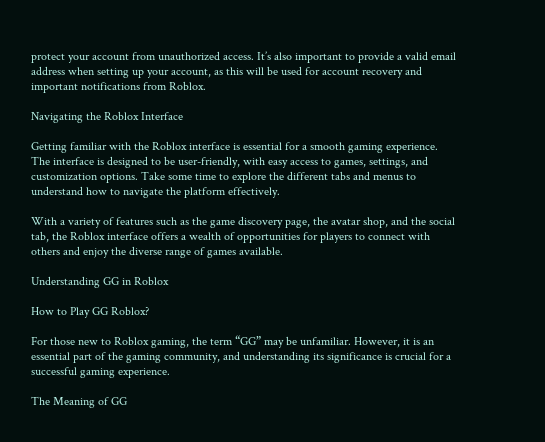protect your account from unauthorized access. It’s also important to provide a valid email address when setting up your account, as this will be used for account recovery and important notifications from Roblox.

Navigating the Roblox Interface

Getting familiar with the Roblox interface is essential for a smooth gaming experience. The interface is designed to be user-friendly, with easy access to games, settings, and customization options. Take some time to explore the different tabs and menus to understand how to navigate the platform effectively.

With a variety of features such as the game discovery page, the avatar shop, and the social tab, the Roblox interface offers a wealth of opportunities for players to connect with others and enjoy the diverse range of games available.

Understanding GG in Roblox

How to Play GG Roblox?

For those new to Roblox gaming, the term “GG” may be unfamiliar. However, it is an essential part of the gaming community, and understanding its significance is crucial for a successful gaming experience.

The Meaning of GG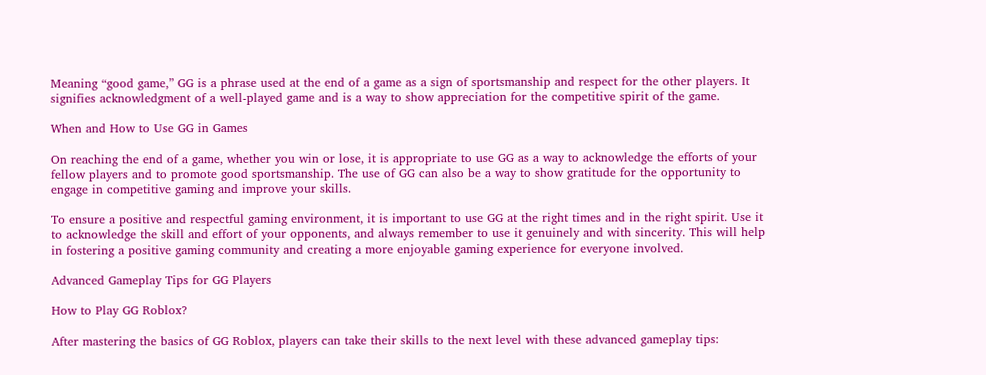Meaning “good game,” GG is a phrase used at the end of a game as a sign of sportsmanship and respect for the other players. It signifies acknowledgment of a well-played game and is a way to show appreciation for the competitive spirit of the game.

When and How to Use GG in Games

On reaching the end of a game, whether you win or lose, it is appropriate to use GG as a way to acknowledge the efforts of your fellow players and to promote good sportsmanship. The use of GG can also be a way to show gratitude for the opportunity to engage in competitive gaming and improve your skills.

To ensure a positive and respectful gaming environment, it is important to use GG at the right times and in the right spirit. Use it to acknowledge the skill and effort of your opponents, and always remember to use it genuinely and with sincerity. This will help in fostering a positive gaming community and creating a more enjoyable gaming experience for everyone involved.

Advanced Gameplay Tips for GG Players

How to Play GG Roblox?

After mastering the basics of GG Roblox, players can take their skills to the next level with these advanced gameplay tips: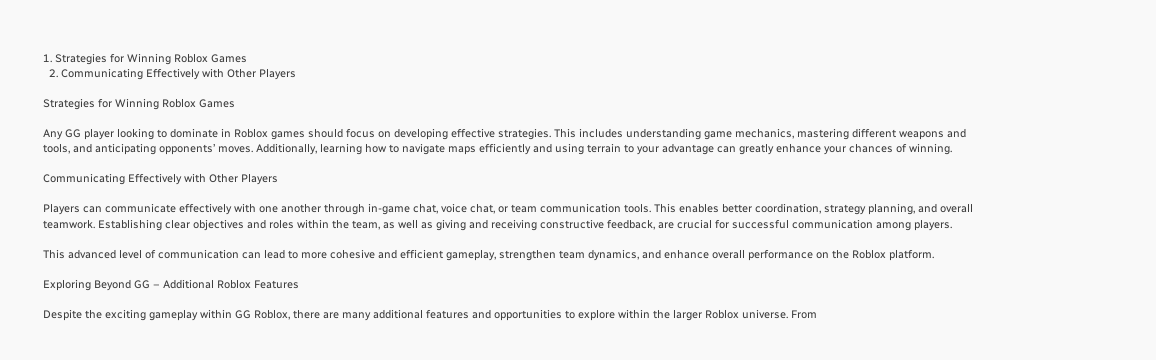1. Strategies for Winning Roblox Games
  2. Communicating Effectively with Other Players

Strategies for Winning Roblox Games

Any GG player looking to dominate in Roblox games should focus on developing effective strategies. This includes understanding game mechanics, mastering different weapons and tools, and anticipating opponents’ moves. Additionally, learning how to navigate maps efficiently and using terrain to your advantage can greatly enhance your chances of winning.

Communicating Effectively with Other Players

Players can communicate effectively with one another through in-game chat, voice chat, or team communication tools. This enables better coordination, strategy planning, and overall teamwork. Establishing clear objectives and roles within the team, as well as giving and receiving constructive feedback, are crucial for successful communication among players.

This advanced level of communication can lead to more cohesive and efficient gameplay, strengthen team dynamics, and enhance overall performance on the Roblox platform.

Exploring Beyond GG – Additional Roblox Features

Despite the exciting gameplay within GG Roblox, there are many additional features and opportunities to explore within the larger Roblox universe. From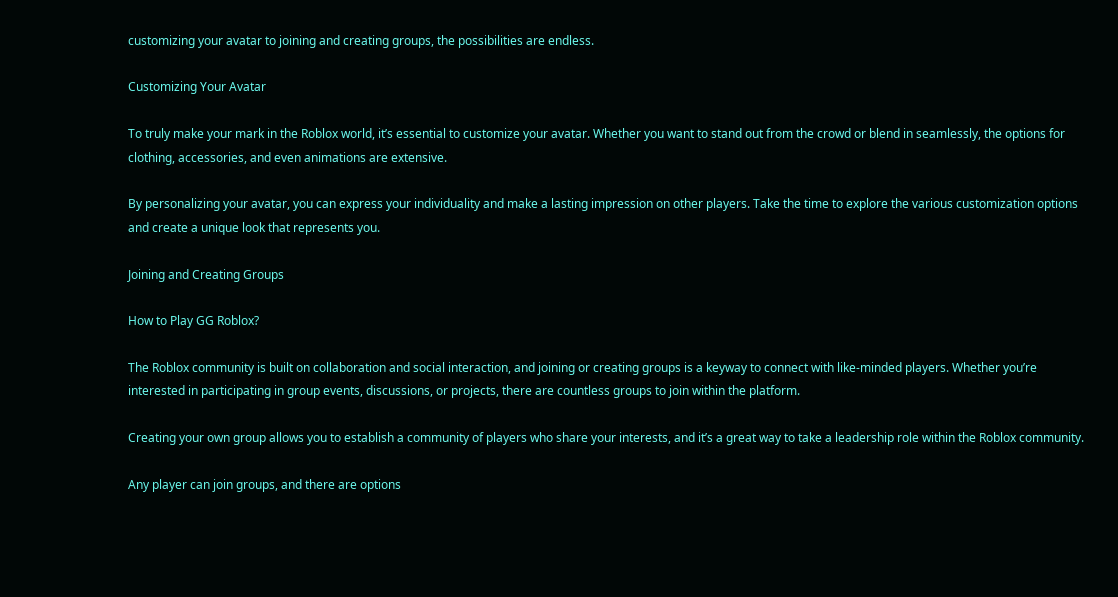customizing your avatar to joining and creating groups, the possibilities are endless.

Customizing Your Avatar

To truly make your mark in the Roblox world, it’s essential to customize your avatar. Whether you want to stand out from the crowd or blend in seamlessly, the options for clothing, accessories, and even animations are extensive.

By personalizing your avatar, you can express your individuality and make a lasting impression on other players. Take the time to explore the various customization options and create a unique look that represents you.

Joining and Creating Groups

How to Play GG Roblox?

The Roblox community is built on collaboration and social interaction, and joining or creating groups is a keyway to connect with like-minded players. Whether you’re interested in participating in group events, discussions, or projects, there are countless groups to join within the platform.

Creating your own group allows you to establish a community of players who share your interests, and it’s a great way to take a leadership role within the Roblox community.

Any player can join groups, and there are options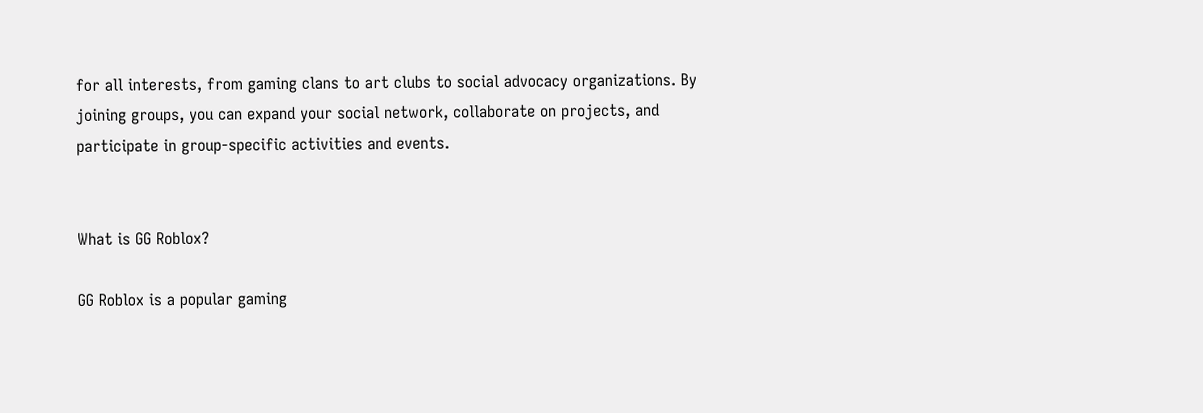for all interests, from gaming clans to art clubs to social advocacy organizations. By joining groups, you can expand your social network, collaborate on projects, and participate in group-specific activities and events.


What is GG Roblox?

GG Roblox is a popular gaming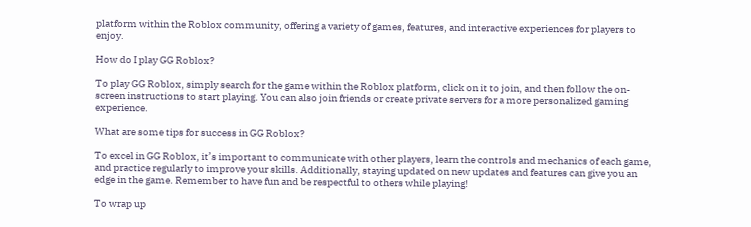platform within the Roblox community, offering a variety of games, features, and interactive experiences for players to enjoy.

How do I play GG Roblox?

To play GG Roblox, simply search for the game within the Roblox platform, click on it to join, and then follow the on-screen instructions to start playing. You can also join friends or create private servers for a more personalized gaming experience.

What are some tips for success in GG Roblox?

To excel in GG Roblox, it’s important to communicate with other players, learn the controls and mechanics of each game, and practice regularly to improve your skills. Additionally, staying updated on new updates and features can give you an edge in the game. Remember to have fun and be respectful to others while playing!

To wrap up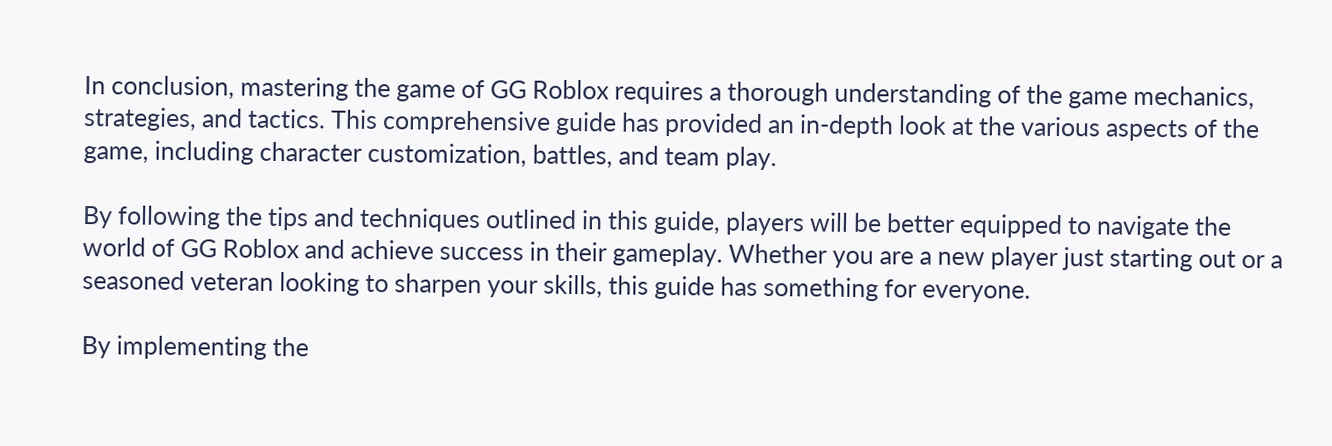In conclusion, mastering the game of GG Roblox requires a thorough understanding of the game mechanics, strategies, and tactics. This comprehensive guide has provided an in-depth look at the various aspects of the game, including character customization, battles, and team play.

By following the tips and techniques outlined in this guide, players will be better equipped to navigate the world of GG Roblox and achieve success in their gameplay. Whether you are a new player just starting out or a seasoned veteran looking to sharpen your skills, this guide has something for everyone.

By implementing the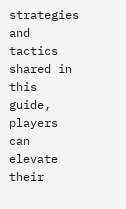strategies and tactics shared in this guide, players can elevate their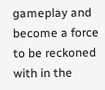gameplay and become a force to be reckoned with in the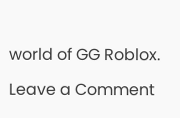world of GG Roblox.

Leave a Comment